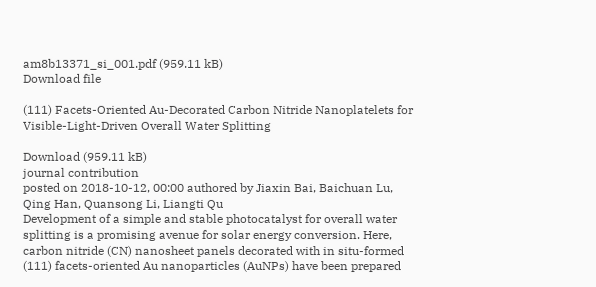am8b13371_si_001.pdf (959.11 kB)
Download file

(111) Facets-Oriented Au-Decorated Carbon Nitride Nanoplatelets for Visible-Light-Driven Overall Water Splitting

Download (959.11 kB)
journal contribution
posted on 2018-10-12, 00:00 authored by Jiaxin Bai, Baichuan Lu, Qing Han, Quansong Li, Liangti Qu
Development of a simple and stable photocatalyst for overall water splitting is a promising avenue for solar energy conversion. Here, carbon nitride (CN) nanosheet panels decorated with in situ-formed (111) facets-oriented Au nanoparticles (AuNPs) have been prepared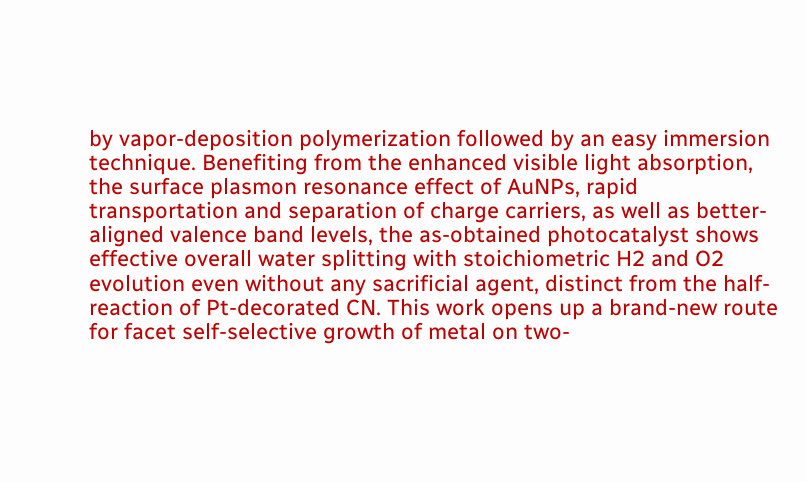by vapor-deposition polymerization followed by an easy immersion technique. Benefiting from the enhanced visible light absorption, the surface plasmon resonance effect of AuNPs, rapid transportation and separation of charge carriers, as well as better-aligned valence band levels, the as-obtained photocatalyst shows effective overall water splitting with stoichiometric H2 and O2 evolution even without any sacrificial agent, distinct from the half-reaction of Pt-decorated CN. This work opens up a brand-new route for facet self-selective growth of metal on two-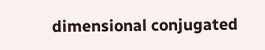dimensional conjugated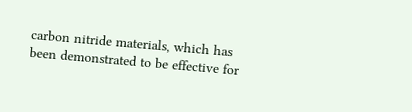carbon nitride materials, which has been demonstrated to be effective for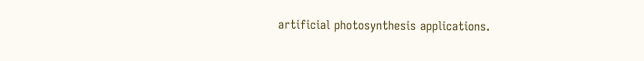artificial photosynthesis applications.